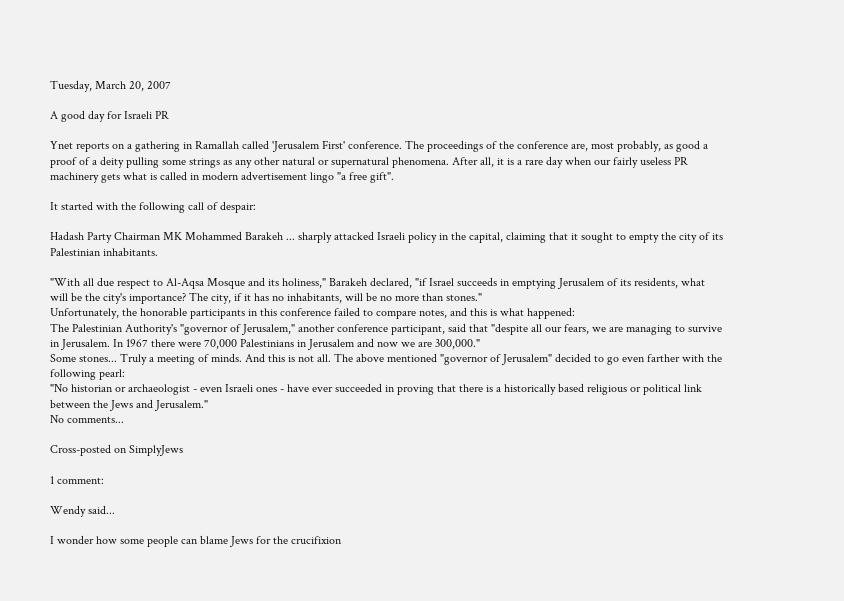Tuesday, March 20, 2007

A good day for Israeli PR

Ynet reports on a gathering in Ramallah called 'Jerusalem First' conference. The proceedings of the conference are, most probably, as good a proof of a deity pulling some strings as any other natural or supernatural phenomena. After all, it is a rare day when our fairly useless PR machinery gets what is called in modern advertisement lingo "a free gift".

It started with the following call of despair:

Hadash Party Chairman MK Mohammed Barakeh ... sharply attacked Israeli policy in the capital, claiming that it sought to empty the city of its Palestinian inhabitants.

"With all due respect to Al-Aqsa Mosque and its holiness," Barakeh declared, "if Israel succeeds in emptying Jerusalem of its residents, what will be the city's importance? The city, if it has no inhabitants, will be no more than stones."
Unfortunately, the honorable participants in this conference failed to compare notes, and this is what happened:
The Palestinian Authority's "governor of Jerusalem," another conference participant, said that "despite all our fears, we are managing to survive in Jerusalem. In 1967 there were 70,000 Palestinians in Jerusalem and now we are 300,000."
Some stones... Truly a meeting of minds. And this is not all. The above mentioned "governor of Jerusalem" decided to go even farther with the following pearl:
"No historian or archaeologist - even Israeli ones - have ever succeeded in proving that there is a historically based religious or political link between the Jews and Jerusalem."
No comments...

Cross-posted on SimplyJews

1 comment:

Wendy said...

I wonder how some people can blame Jews for the crucifixion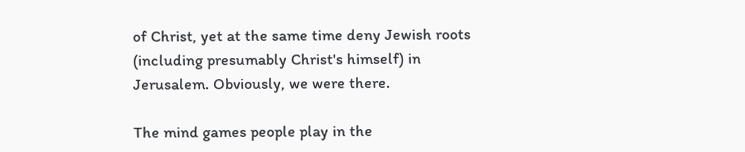of Christ, yet at the same time deny Jewish roots (including presumably Christ's himself) in Jerusalem. Obviously, we were there.

The mind games people play in the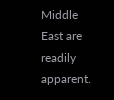Middle East are readily apparent.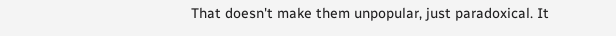That doesn't make them unpopular, just paradoxical. It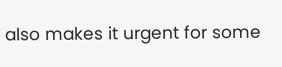also makes it urgent for some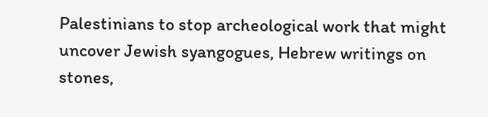Palestinians to stop archeological work that might uncover Jewish syangogues, Hebrew writings on stones,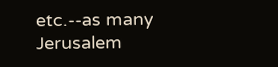etc.--as many Jerusalem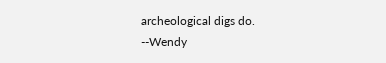archeological digs do.
--Wendy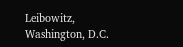Leibowitz, Washington, D.C.